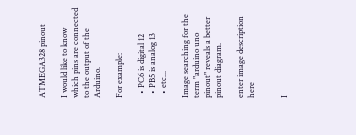ATMEGA328 pinout

I would like to know which pins are connected to the output of the Arduino.

For example:

  • PC6 is digital 12
  • PB5 is analog 13
  • etc...

Image searching for the term "arduino uno pinout" reveals a better pinout diagram.

enter image description here


I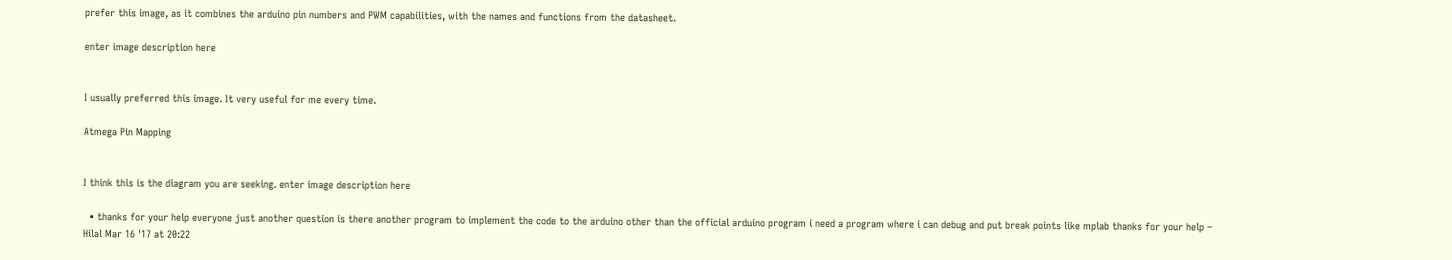prefer this image, as it combines the arduino pin numbers and PWM capabilities, with the names and functions from the datasheet.

enter image description here


I usually preferred this image. It very useful for me every time.

Atmega Pin Mapping


I think this is the diagram you are seeking. enter image description here

  • thanks for your help everyone just another question is there another program to implement the code to the arduino other than the official arduino program i need a program where i can debug and put break points like mplab thanks for your help – Hilal Mar 16 '17 at 20:22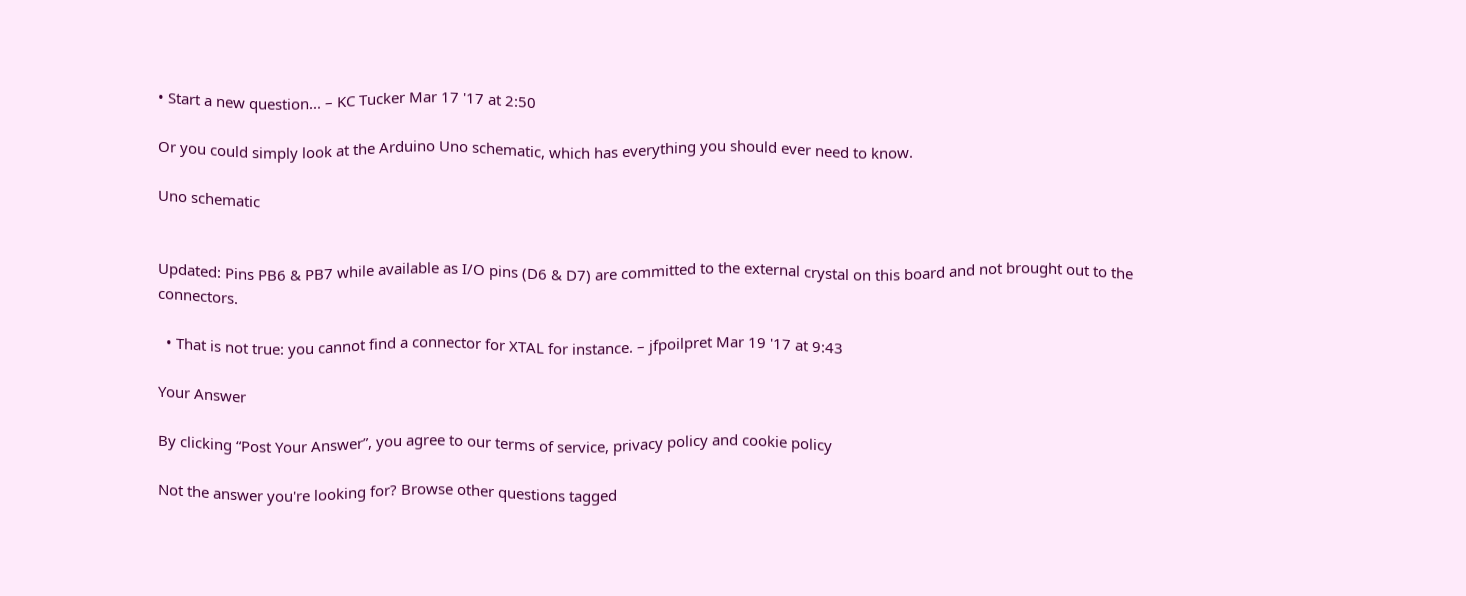• Start a new question... – KC Tucker Mar 17 '17 at 2:50

Or you could simply look at the Arduino Uno schematic, which has everything you should ever need to know.

Uno schematic


Updated: Pins PB6 & PB7 while available as I/O pins (D6 & D7) are committed to the external crystal on this board and not brought out to the connectors.

  • That is not true: you cannot find a connector for XTAL for instance. – jfpoilpret Mar 19 '17 at 9:43

Your Answer

By clicking “Post Your Answer”, you agree to our terms of service, privacy policy and cookie policy

Not the answer you're looking for? Browse other questions tagged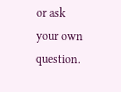or ask your own question.